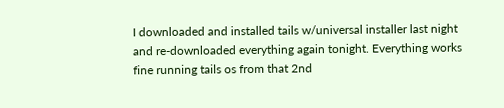I downloaded and installed tails w/universal installer last night and re-downloaded everything again tonight. Everything works fine running tails os from that 2nd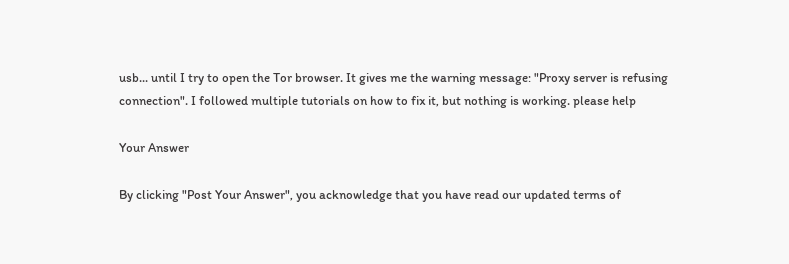usb... until I try to open the Tor browser. It gives me the warning message: "Proxy server is refusing connection". I followed multiple tutorials on how to fix it, but nothing is working. please help

Your Answer

By clicking "Post Your Answer", you acknowledge that you have read our updated terms of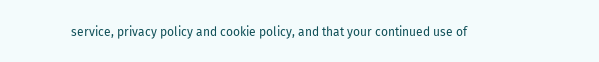service, privacy policy and cookie policy, and that your continued use of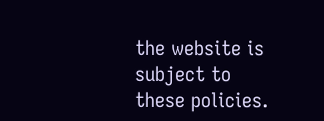the website is subject to these policies.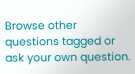Browse other questions tagged or ask your own question.